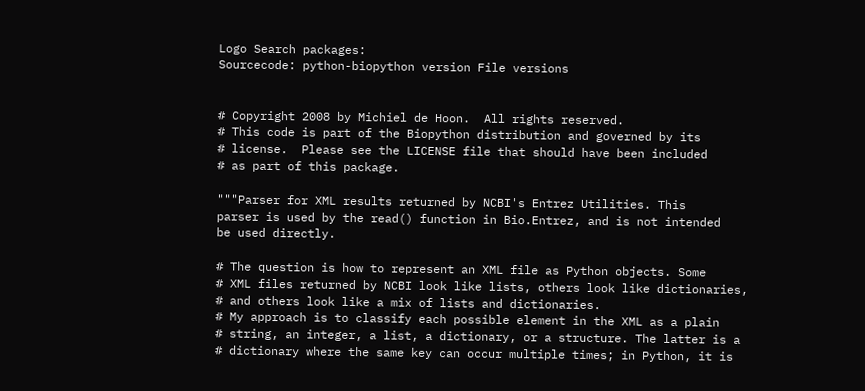Logo Search packages:
Sourcecode: python-biopython version File versions


# Copyright 2008 by Michiel de Hoon.  All rights reserved.
# This code is part of the Biopython distribution and governed by its
# license.  Please see the LICENSE file that should have been included
# as part of this package.

"""Parser for XML results returned by NCBI's Entrez Utilities. This
parser is used by the read() function in Bio.Entrez, and is not intended
be used directly.

# The question is how to represent an XML file as Python objects. Some
# XML files returned by NCBI look like lists, others look like dictionaries,
# and others look like a mix of lists and dictionaries.
# My approach is to classify each possible element in the XML as a plain
# string, an integer, a list, a dictionary, or a structure. The latter is a
# dictionary where the same key can occur multiple times; in Python, it is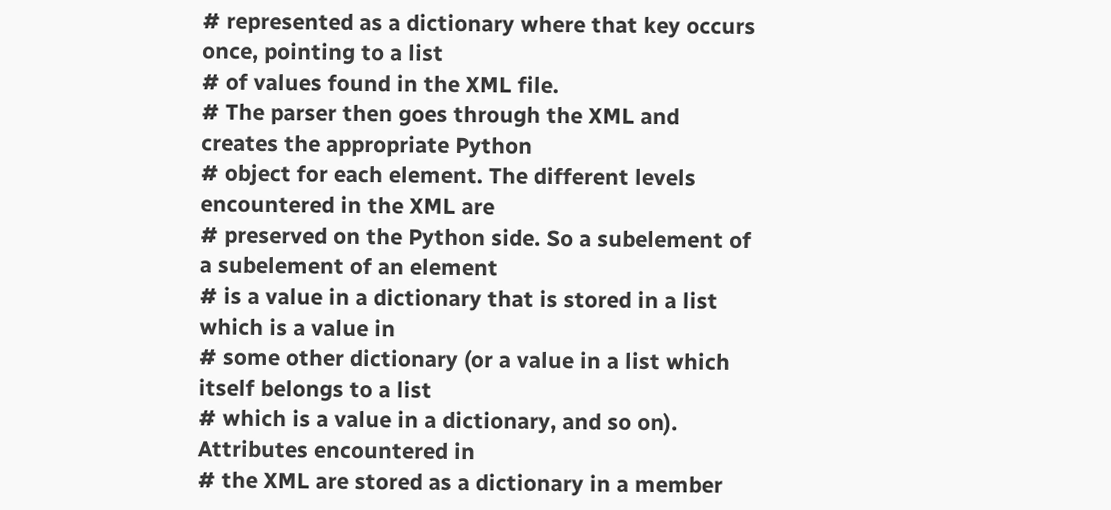# represented as a dictionary where that key occurs once, pointing to a list
# of values found in the XML file.
# The parser then goes through the XML and creates the appropriate Python
# object for each element. The different levels encountered in the XML are
# preserved on the Python side. So a subelement of a subelement of an element
# is a value in a dictionary that is stored in a list which is a value in
# some other dictionary (or a value in a list which itself belongs to a list
# which is a value in a dictionary, and so on). Attributes encountered in
# the XML are stored as a dictionary in a member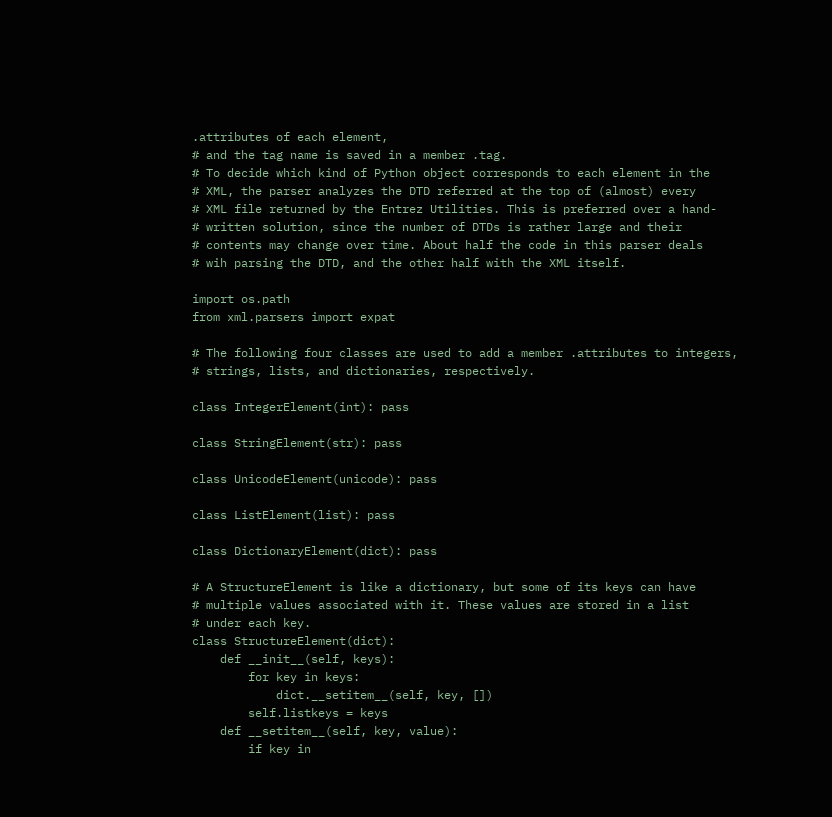.attributes of each element,
# and the tag name is saved in a member .tag.
# To decide which kind of Python object corresponds to each element in the
# XML, the parser analyzes the DTD referred at the top of (almost) every
# XML file returned by the Entrez Utilities. This is preferred over a hand-
# written solution, since the number of DTDs is rather large and their
# contents may change over time. About half the code in this parser deals
# wih parsing the DTD, and the other half with the XML itself.

import os.path
from xml.parsers import expat

# The following four classes are used to add a member .attributes to integers,
# strings, lists, and dictionaries, respectively.

class IntegerElement(int): pass

class StringElement(str): pass

class UnicodeElement(unicode): pass

class ListElement(list): pass

class DictionaryElement(dict): pass

# A StructureElement is like a dictionary, but some of its keys can have
# multiple values associated with it. These values are stored in a list
# under each key.
class StructureElement(dict):
    def __init__(self, keys):
        for key in keys:
            dict.__setitem__(self, key, [])
        self.listkeys = keys
    def __setitem__(self, key, value):
        if key in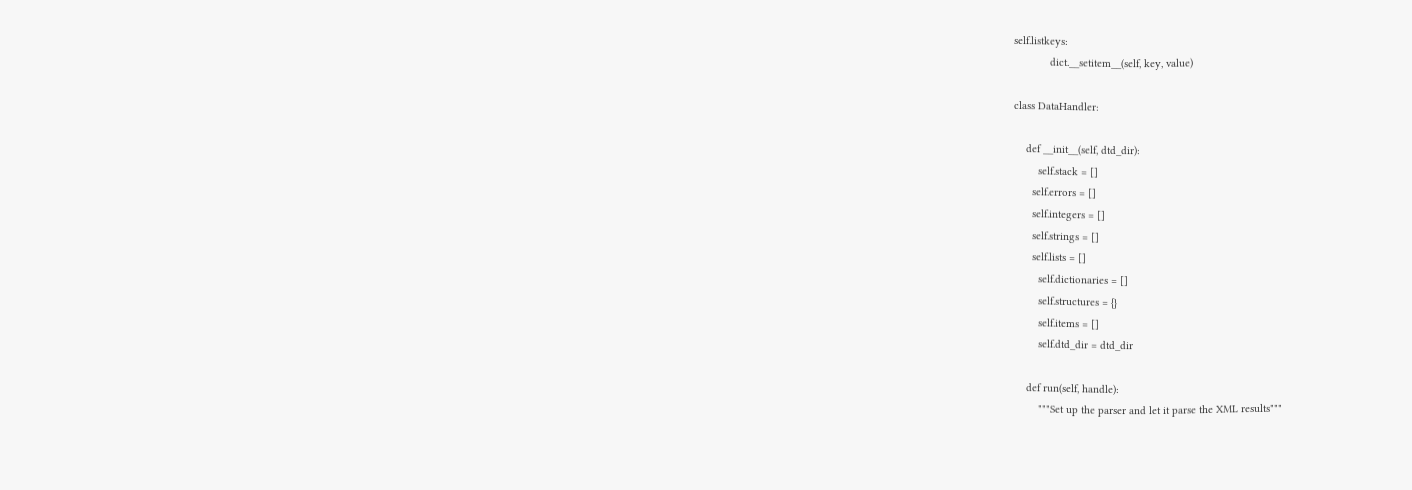self.listkeys:
            dict.__setitem__(self, key, value)

class DataHandler:

    def __init__(self, dtd_dir):
        self.stack = []
      self.errors = []
      self.integers = []
      self.strings = []
      self.lists = []
        self.dictionaries = []
        self.structures = {}
        self.items = []
        self.dtd_dir = dtd_dir

    def run(self, handle):
        """Set up the parser and let it parse the XML results"""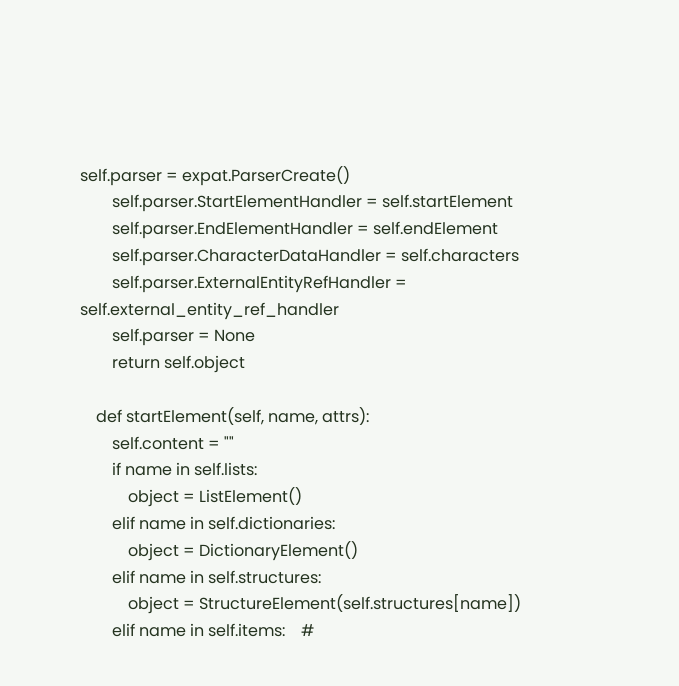self.parser = expat.ParserCreate()
        self.parser.StartElementHandler = self.startElement
        self.parser.EndElementHandler = self.endElement
        self.parser.CharacterDataHandler = self.characters
        self.parser.ExternalEntityRefHandler = self.external_entity_ref_handler
        self.parser = None
        return self.object

    def startElement(self, name, attrs):
        self.content = ""
        if name in self.lists:
            object = ListElement()
        elif name in self.dictionaries:
            object = DictionaryElement()
        elif name in self.structures:
            object = StructureElement(self.structures[name])
        elif name in self.items:    #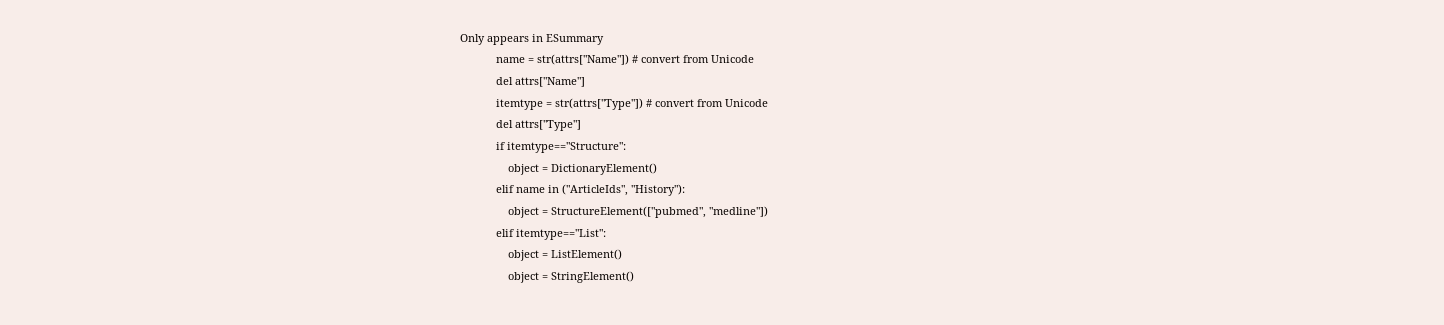Only appears in ESummary
            name = str(attrs["Name"]) # convert from Unicode
            del attrs["Name"]
            itemtype = str(attrs["Type"]) # convert from Unicode
            del attrs["Type"]
            if itemtype=="Structure":
                object = DictionaryElement()
            elif name in ("ArticleIds", "History"):
                object = StructureElement(["pubmed", "medline"])
            elif itemtype=="List":
                object = ListElement()
                object = StringElement()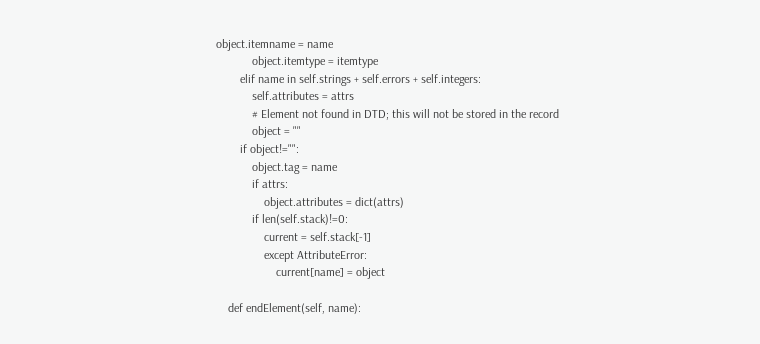object.itemname = name
            object.itemtype = itemtype
        elif name in self.strings + self.errors + self.integers:
            self.attributes = attrs
            # Element not found in DTD; this will not be stored in the record
            object = ""
        if object!="":
            object.tag = name
            if attrs:
                object.attributes = dict(attrs)
            if len(self.stack)!=0:
                current = self.stack[-1]
                except AttributeError:
                    current[name] = object

    def endElement(self, name):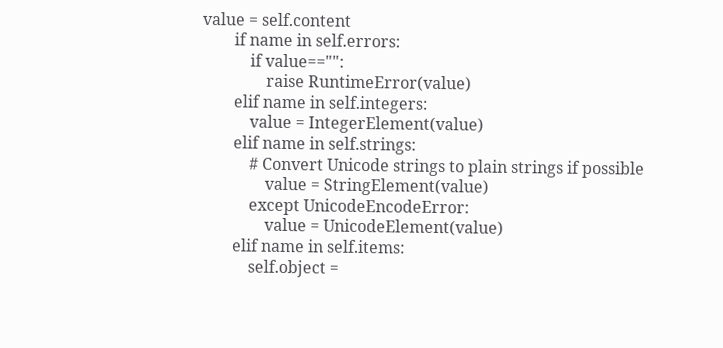value = self.content
        if name in self.errors:
            if value=="":
                raise RuntimeError(value)
        elif name in self.integers:
            value = IntegerElement(value)
        elif name in self.strings:
            # Convert Unicode strings to plain strings if possible
                value = StringElement(value)
            except UnicodeEncodeError:
                value = UnicodeElement(value)
        elif name in self.items:
            self.object =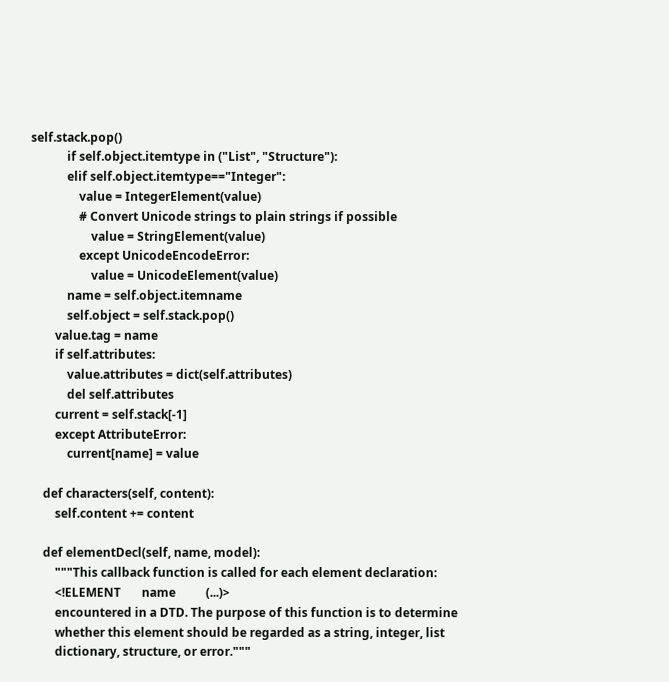self.stack.pop()
            if self.object.itemtype in ("List", "Structure"):
            elif self.object.itemtype=="Integer":
                value = IntegerElement(value)
                # Convert Unicode strings to plain strings if possible
                    value = StringElement(value)
                except UnicodeEncodeError:
                    value = UnicodeElement(value)
            name = self.object.itemname
            self.object = self.stack.pop()
        value.tag = name
        if self.attributes:
            value.attributes = dict(self.attributes)
            del self.attributes
        current = self.stack[-1]
        except AttributeError:
            current[name] = value

    def characters(self, content):
        self.content += content

    def elementDecl(self, name, model):
        """This callback function is called for each element declaration:
        <!ELEMENT       name          (...)>
        encountered in a DTD. The purpose of this function is to determine
        whether this element should be regarded as a string, integer, list
        dictionary, structure, or error."""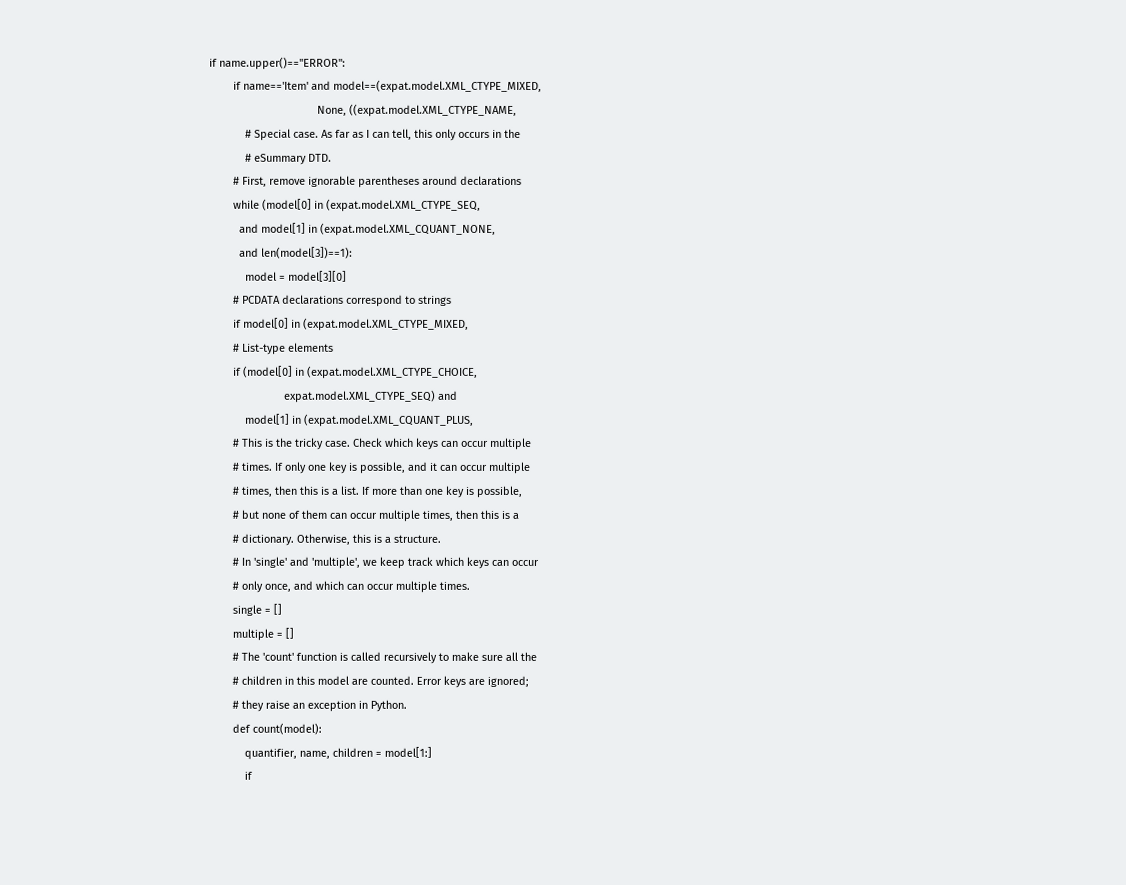if name.upper()=="ERROR":
        if name=='Item' and model==(expat.model.XML_CTYPE_MIXED,
                                    None, ((expat.model.XML_CTYPE_NAME,
            # Special case. As far as I can tell, this only occurs in the
            # eSummary DTD.
        # First, remove ignorable parentheses around declarations
        while (model[0] in (expat.model.XML_CTYPE_SEQ,
          and model[1] in (expat.model.XML_CQUANT_NONE,
          and len(model[3])==1):
            model = model[3][0]
        # PCDATA declarations correspond to strings
        if model[0] in (expat.model.XML_CTYPE_MIXED,
        # List-type elements
        if (model[0] in (expat.model.XML_CTYPE_CHOICE,
                         expat.model.XML_CTYPE_SEQ) and
            model[1] in (expat.model.XML_CQUANT_PLUS,
        # This is the tricky case. Check which keys can occur multiple
        # times. If only one key is possible, and it can occur multiple
        # times, then this is a list. If more than one key is possible,
        # but none of them can occur multiple times, then this is a
        # dictionary. Otherwise, this is a structure.
        # In 'single' and 'multiple', we keep track which keys can occur
        # only once, and which can occur multiple times.
        single = []
        multiple = []
        # The 'count' function is called recursively to make sure all the
        # children in this model are counted. Error keys are ignored;
        # they raise an exception in Python.
        def count(model):
            quantifier, name, children = model[1:]
            if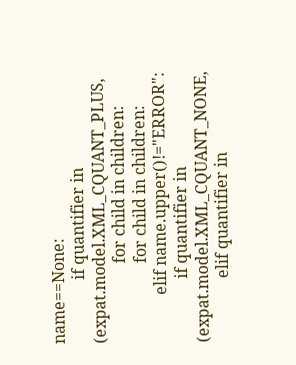name==None:
                if quantifier in (expat.model.XML_CQUANT_PLUS,
                    for child in children:
                    for child in children:
            elif name.upper()!="ERROR":
                if quantifier in (expat.model.XML_CQUANT_NONE,
                elif quantifier in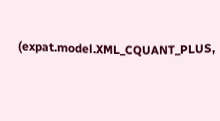(expat.model.XML_CQUANT_PLUS,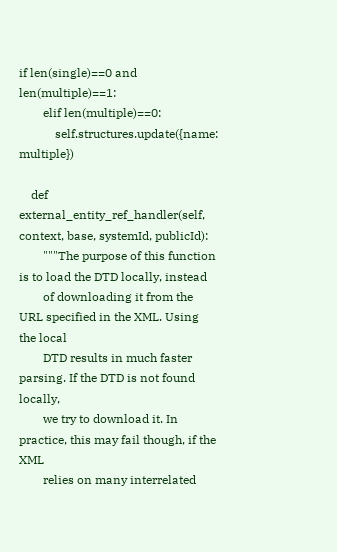if len(single)==0 and len(multiple)==1:
        elif len(multiple)==0:
            self.structures.update({name: multiple})

    def external_entity_ref_handler(self, context, base, systemId, publicId):
        """The purpose of this function is to load the DTD locally, instead
        of downloading it from the URL specified in the XML. Using the local
        DTD results in much faster parsing. If the DTD is not found locally,
        we try to download it. In practice, this may fail though, if the XML
        relies on many interrelated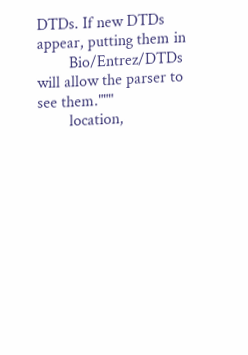DTDs. If new DTDs appear, putting them in
        Bio/Entrez/DTDs will allow the parser to see them."""
        location,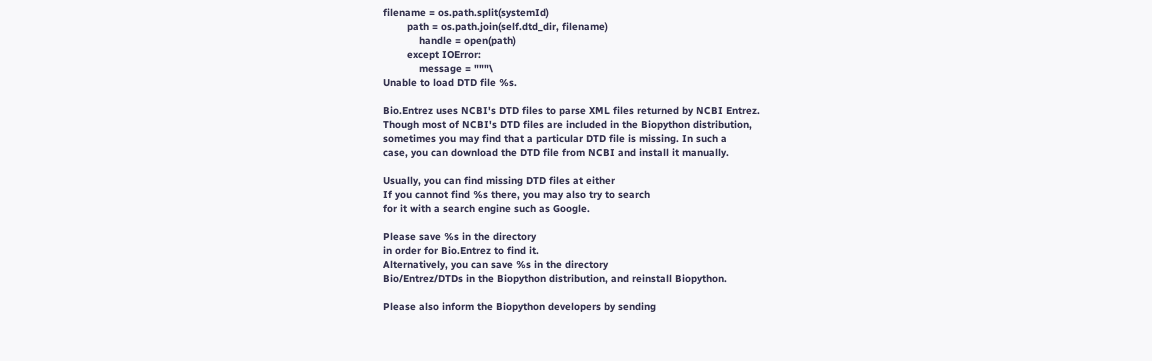filename = os.path.split(systemId)
        path = os.path.join(self.dtd_dir, filename)
            handle = open(path)
        except IOError:
            message = """\
Unable to load DTD file %s.

Bio.Entrez uses NCBI's DTD files to parse XML files returned by NCBI Entrez.
Though most of NCBI's DTD files are included in the Biopython distribution,
sometimes you may find that a particular DTD file is missing. In such a
case, you can download the DTD file from NCBI and install it manually.

Usually, you can find missing DTD files at either
If you cannot find %s there, you may also try to search
for it with a search engine such as Google.

Please save %s in the directory
in order for Bio.Entrez to find it.
Alternatively, you can save %s in the directory
Bio/Entrez/DTDs in the Biopython distribution, and reinstall Biopython.

Please also inform the Biopython developers by sending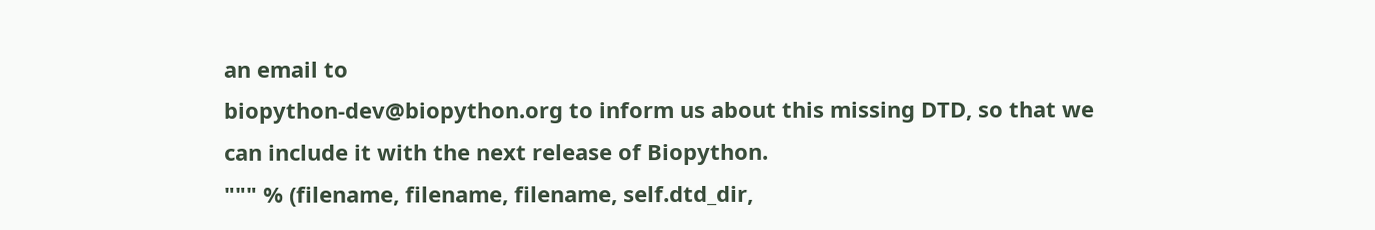an email to
biopython-dev@biopython.org to inform us about this missing DTD, so that we
can include it with the next release of Biopython.
""" % (filename, filename, filename, self.dtd_dir,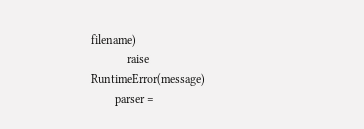filename)
            raise RuntimeError(message)
        parser =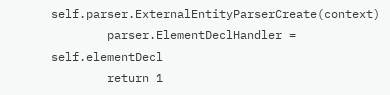self.parser.ExternalEntityParserCreate(context)
        parser.ElementDeclHandler = self.elementDecl
        return 1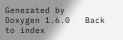Generated by  Doxygen 1.6.0   Back to index